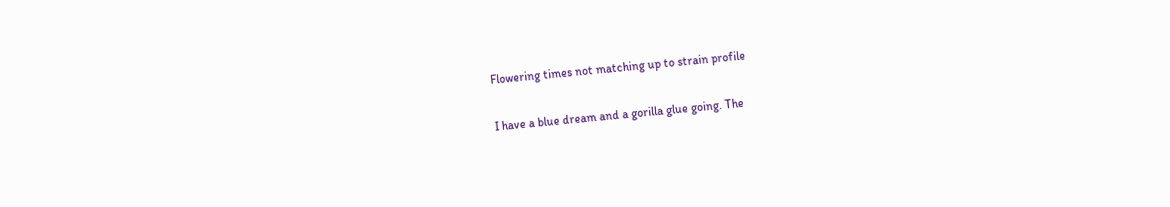Flowering times not matching up to strain profile

I have a blue dream and a gorilla glue going. The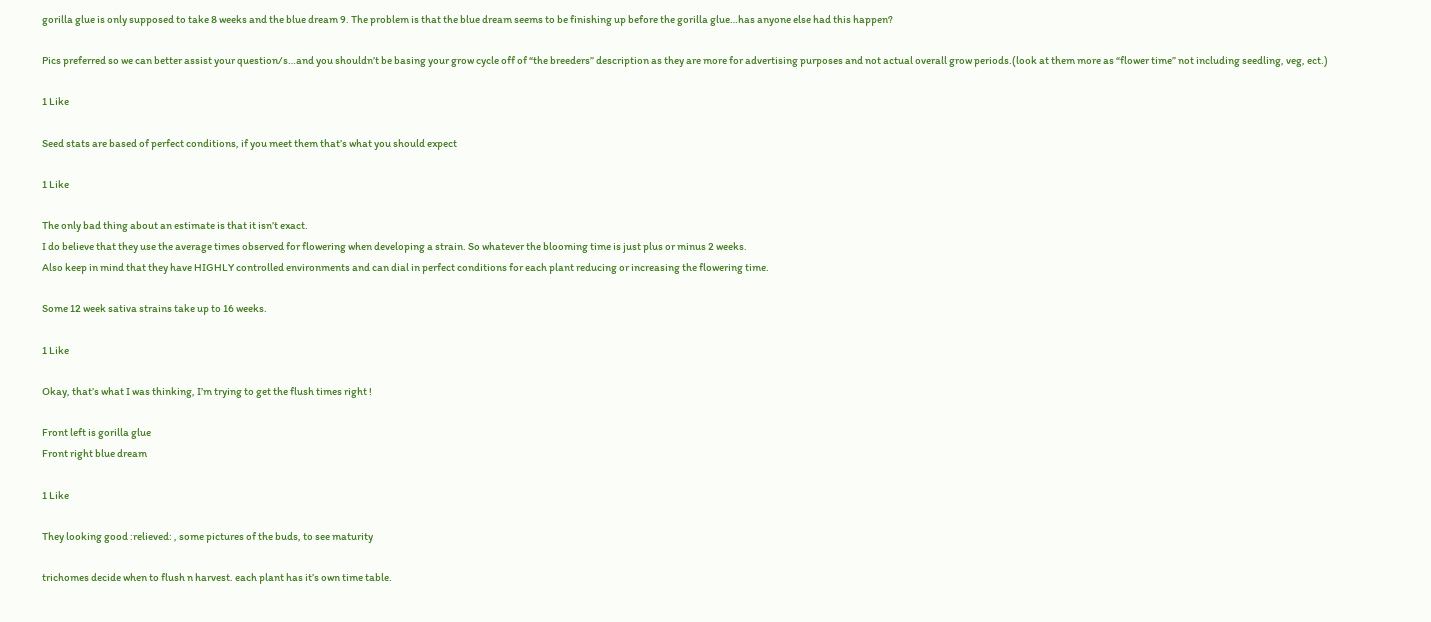gorilla glue is only supposed to take 8 weeks and the blue dream 9. The problem is that the blue dream seems to be finishing up before the gorilla glue…has anyone else had this happen?

Pics preferred so we can better assist your question/s…and you shouldn’t be basing your grow cycle off of “the breeders” description as they are more for advertising purposes and not actual overall grow periods.(look at them more as “flower time” not including seedling, veg, ect.)

1 Like

Seed stats are based of perfect conditions, if you meet them that’s what you should expect

1 Like

The only bad thing about an estimate is that it isn’t exact.
I do believe that they use the average times observed for flowering when developing a strain. So whatever the blooming time is just plus or minus 2 weeks.
Also keep in mind that they have HIGHLY controlled environments and can dial in perfect conditions for each plant reducing or increasing the flowering time.

Some 12 week sativa strains take up to 16 weeks.

1 Like

Okay, that’s what I was thinking, I’m trying to get the flush times right !

Front left is gorilla glue
Front right blue dream

1 Like

They looking good :relieved: , some pictures of the buds, to see maturity

trichomes decide when to flush n harvest. each plant has it’s own time table.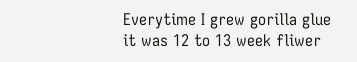Everytime I grew gorilla glue it was 12 to 13 week fliwer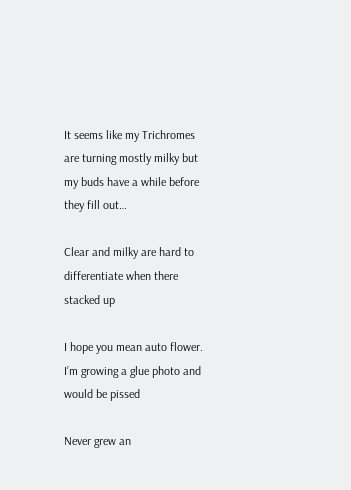It seems like my Trichromes are turning mostly milky but my buds have a while before they fill out…

Clear and milky are hard to differentiate when there stacked up

I hope you mean auto flower. I’m growing a glue photo and would be pissed

Never grew an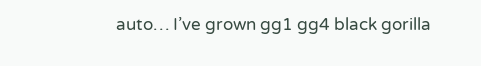auto… I’ve grown gg1 gg4 black gorilla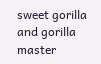sweet gorilla and gorilla master